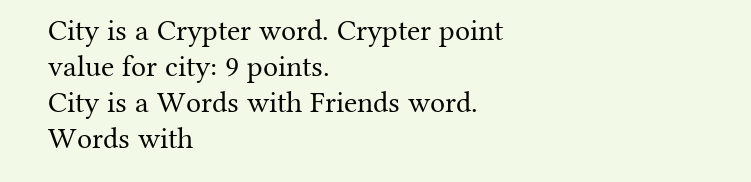City is a Crypter word. Crypter point value for city: 9 points.
City is a Words with Friends word. Words with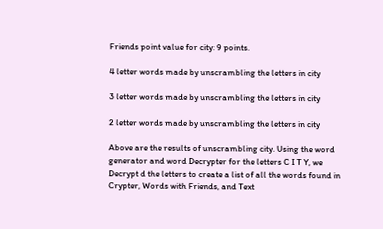Friends point value for city: 9 points.

4 letter words made by unscrambling the letters in city

3 letter words made by unscrambling the letters in city

2 letter words made by unscrambling the letters in city

Above are the results of unscrambling city. Using the word generator and word Decrypter for the letters C I T Y, we Decrypt d the letters to create a list of all the words found in Crypter, Words with Friends, and Text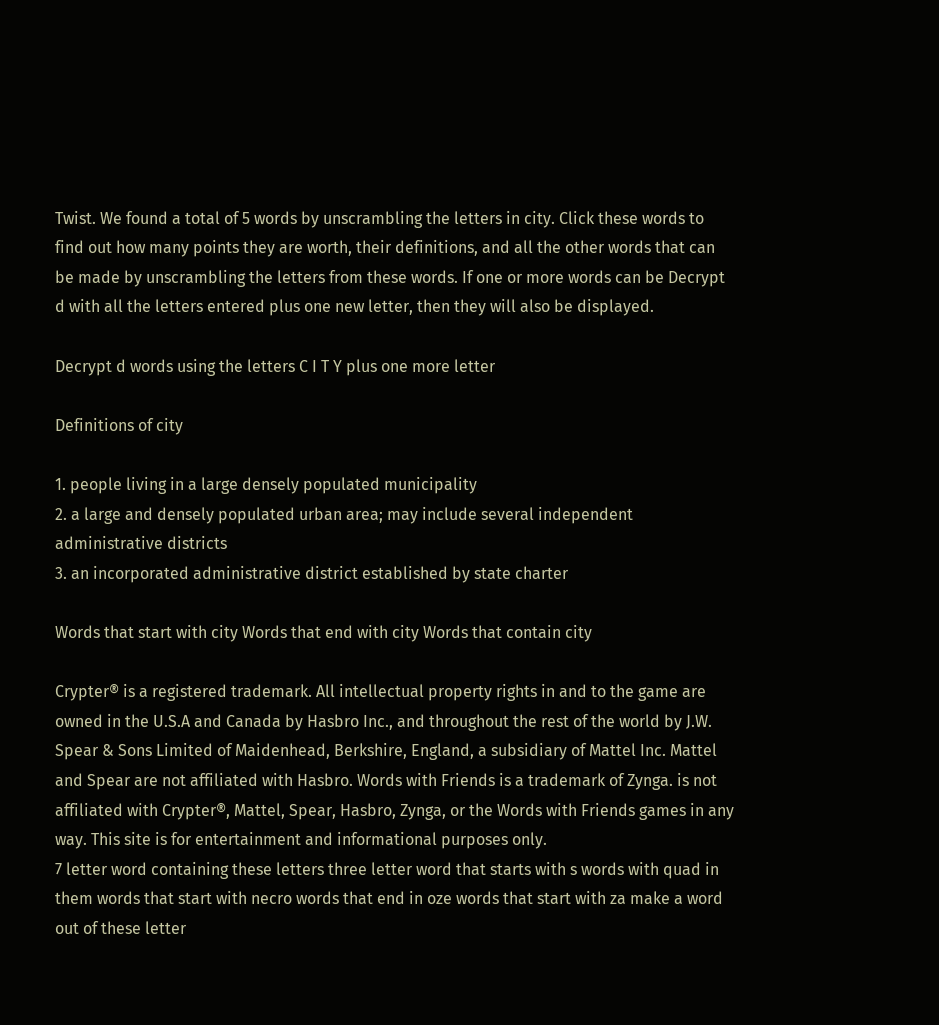Twist. We found a total of 5 words by unscrambling the letters in city. Click these words to find out how many points they are worth, their definitions, and all the other words that can be made by unscrambling the letters from these words. If one or more words can be Decrypt d with all the letters entered plus one new letter, then they will also be displayed.

Decrypt d words using the letters C I T Y plus one more letter

Definitions of city

1. people living in a large densely populated municipality
2. a large and densely populated urban area; may include several independent administrative districts
3. an incorporated administrative district established by state charter

Words that start with city Words that end with city Words that contain city

Crypter® is a registered trademark. All intellectual property rights in and to the game are owned in the U.S.A and Canada by Hasbro Inc., and throughout the rest of the world by J.W. Spear & Sons Limited of Maidenhead, Berkshire, England, a subsidiary of Mattel Inc. Mattel and Spear are not affiliated with Hasbro. Words with Friends is a trademark of Zynga. is not affiliated with Crypter®, Mattel, Spear, Hasbro, Zynga, or the Words with Friends games in any way. This site is for entertainment and informational purposes only.
7 letter word containing these letters three letter word that starts with s words with quad in them words that start with necro words that end in oze words that start with za make a word out of these letter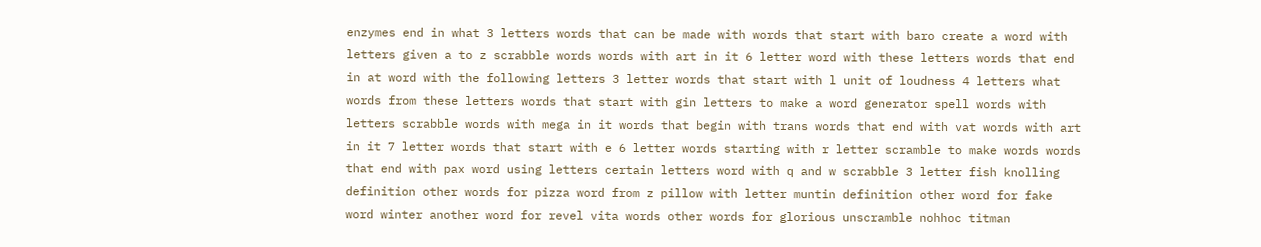enzymes end in what 3 letters words that can be made with words that start with baro create a word with letters given a to z scrabble words words with art in it 6 letter word with these letters words that end in at word with the following letters 3 letter words that start with l unit of loudness 4 letters what words from these letters words that start with gin letters to make a word generator spell words with letters scrabble words with mega in it words that begin with trans words that end with vat words with art in it 7 letter words that start with e 6 letter words starting with r letter scramble to make words words that end with pax word using letters certain letters word with q and w scrabble 3 letter fish knolling definition other words for pizza word from z pillow with letter muntin definition other word for fake word winter another word for revel vita words other words for glorious unscramble nohhoc titman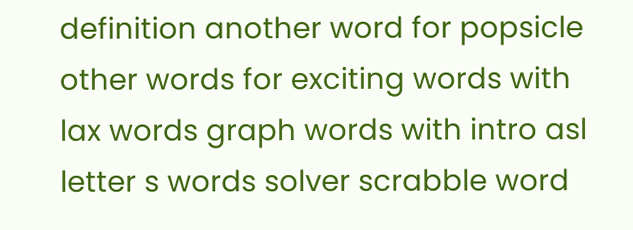definition another word for popsicle other words for exciting words with lax words graph words with intro asl letter s words solver scrabble word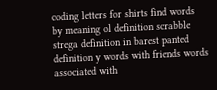coding letters for shirts find words by meaning ol definition scrabble strega definition in barest panted definition y words with friends words associated with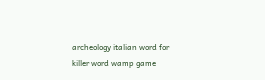archeology italian word for killer word wamp game